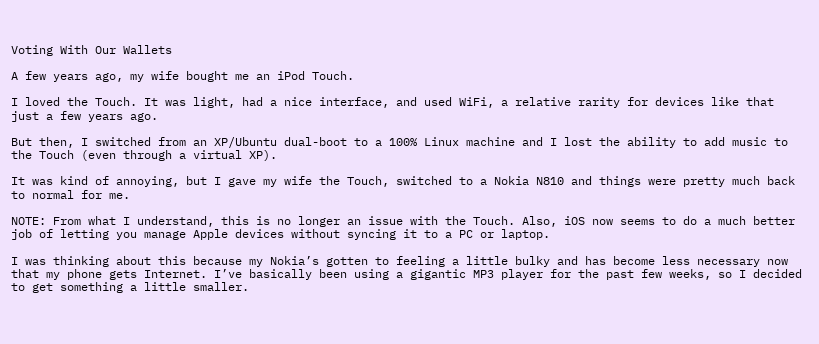Voting With Our Wallets

A few years ago, my wife bought me an iPod Touch.

I loved the Touch. It was light, had a nice interface, and used WiFi, a relative rarity for devices like that just a few years ago.

But then, I switched from an XP/Ubuntu dual-boot to a 100% Linux machine and I lost the ability to add music to the Touch (even through a virtual XP).

It was kind of annoying, but I gave my wife the Touch, switched to a Nokia N810 and things were pretty much back to normal for me.

NOTE: From what I understand, this is no longer an issue with the Touch. Also, iOS now seems to do a much better job of letting you manage Apple devices without syncing it to a PC or laptop.

I was thinking about this because my Nokia’s gotten to feeling a little bulky and has become less necessary now that my phone gets Internet. I’ve basically been using a gigantic MP3 player for the past few weeks, so I decided to get something a little smaller.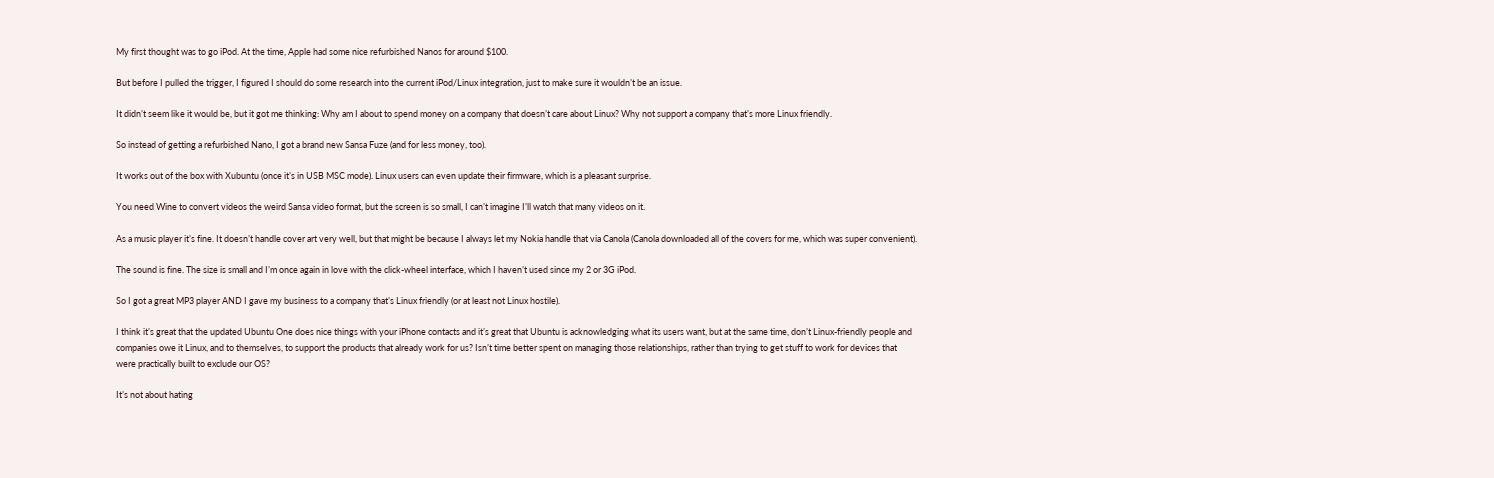My first thought was to go iPod. At the time, Apple had some nice refurbished Nanos for around $100.

But before I pulled the trigger, I figured I should do some research into the current iPod/Linux integration, just to make sure it wouldn’t be an issue.

It didn’t seem like it would be, but it got me thinking: Why am I about to spend money on a company that doesn’t care about Linux? Why not support a company that’s more Linux friendly.

So instead of getting a refurbished Nano, I got a brand new Sansa Fuze (and for less money, too).

It works out of the box with Xubuntu (once it’s in USB MSC mode). Linux users can even update their firmware, which is a pleasant surprise.

You need Wine to convert videos the weird Sansa video format, but the screen is so small, I can’t imagine I’ll watch that many videos on it.

As a music player it’s fine. It doesn’t handle cover art very well, but that might be because I always let my Nokia handle that via Canola (Canola downloaded all of the covers for me, which was super convenient).

The sound is fine. The size is small and I’m once again in love with the click-wheel interface, which I haven’t used since my 2 or 3G iPod.

So I got a great MP3 player AND I gave my business to a company that’s Linux friendly (or at least not Linux hostile).

I think it’s great that the updated Ubuntu One does nice things with your iPhone contacts and it’s great that Ubuntu is acknowledging what its users want, but at the same time, don’t Linux-friendly people and companies owe it Linux, and to themselves, to support the products that already work for us? Isn’t time better spent on managing those relationships, rather than trying to get stuff to work for devices that were practically built to exclude our OS?

It’s not about hating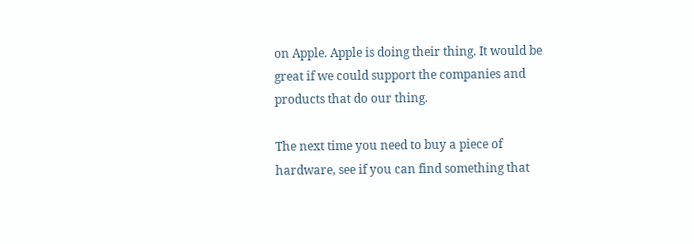on Apple. Apple is doing their thing. It would be great if we could support the companies and products that do our thing.

The next time you need to buy a piece of hardware, see if you can find something that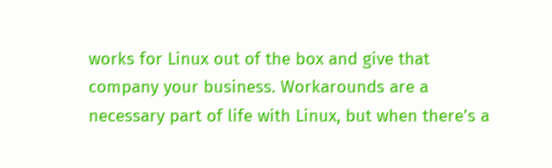works for Linux out of the box and give that company your business. Workarounds are a necessary part of life with Linux, but when there’s a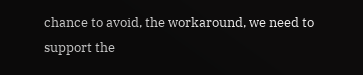chance to avoid, the workaround, we need to support the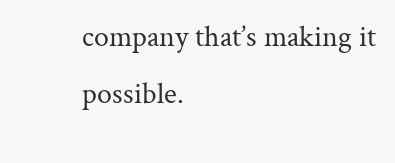company that’s making it possible.